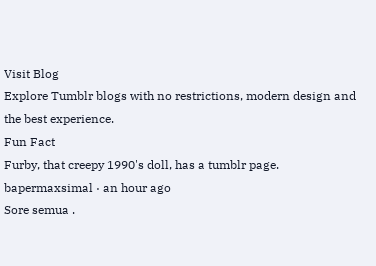Visit Blog
Explore Tumblr blogs with no restrictions, modern design and the best experience.
Fun Fact
Furby, that creepy 1990's doll, has a tumblr page.
bapermaxsimal · an hour ago
Sore semua .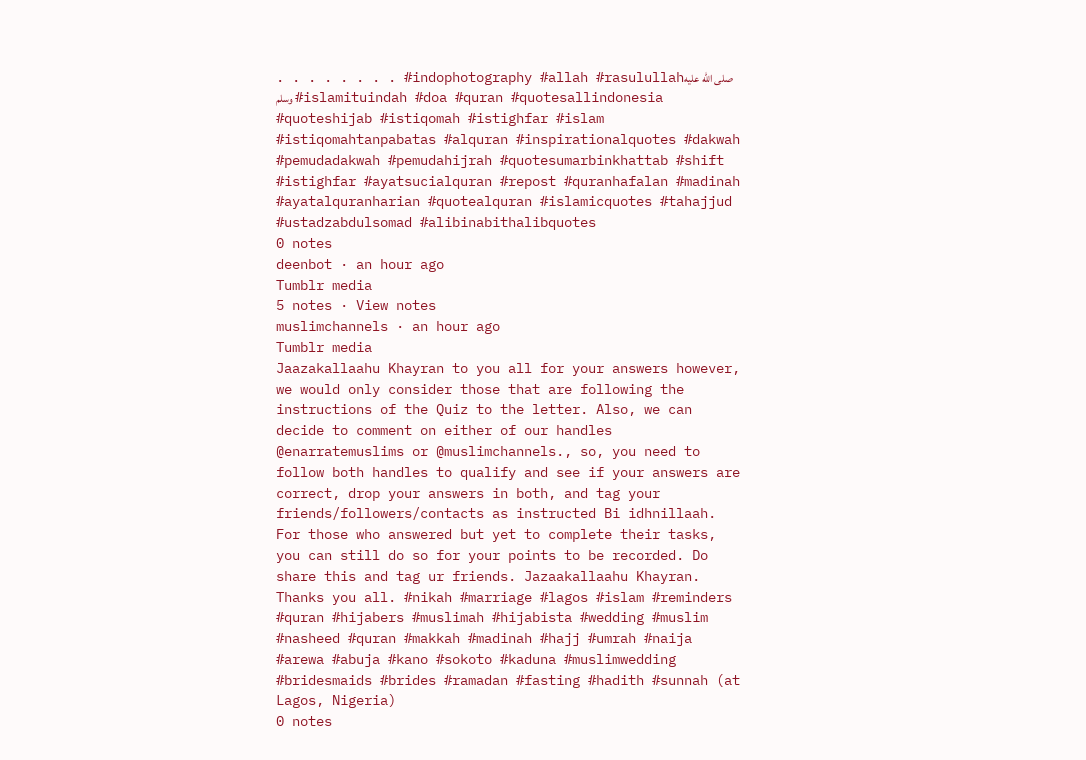. . . . . . . . #indophotography #allah #rasulullahصلى الله عليه وسلم #islamituindah #doa #quran #quotesallindonesia #quoteshijab #istiqomah #istighfar #islam #istiqomahtanpabatas #alquran #inspirationalquotes #dakwah #pemudadakwah #pemudahijrah #quotesumarbinkhattab #shift #istighfar #ayatsucialquran #repost #quranhafalan #madinah #ayatalquranharian #quotealquran #islamicquotes #tahajjud #ustadzabdulsomad #alibinabithalibquotes
0 notes
deenbot · an hour ago
Tumblr media
5 notes · View notes
muslimchannels · an hour ago
Tumblr media
Jaazakallaahu Khayran to you all for your answers however, we would only consider those that are following the instructions of the Quiz to the letter. Also, we can decide to comment on either of our handles @enarratemuslims or @muslimchannels., so, you need to follow both handles to qualify and see if your answers are correct, drop your answers in both, and tag your friends/followers/contacts as instructed Bi idhnillaah. For those who answered but yet to complete their tasks, you can still do so for your points to be recorded. Do share this and tag ur friends. Jazaakallaahu Khayran. Thanks you all. #nikah #marriage #lagos #islam #reminders #quran #hijabers #muslimah #hijabista #wedding #muslim #nasheed #quran #makkah #madinah #hajj #umrah #naija #arewa #abuja #kano #sokoto #kaduna #muslimwedding #bridesmaids #brides #ramadan #fasting #hadith #sunnah (at Lagos, Nigeria)
0 notes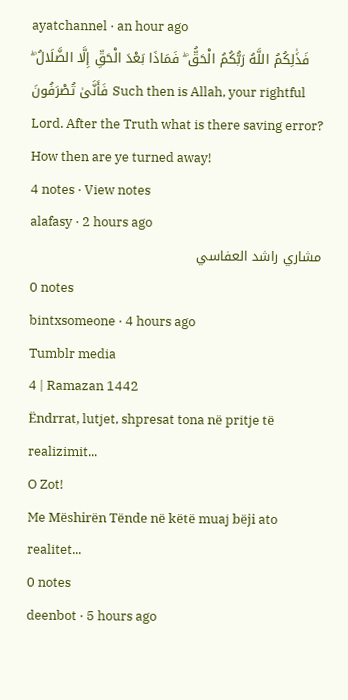ayatchannel · an hour ago
فَذَٰلِكُمُ اللَّهُ رَبُّكُمُ الْحَقُّ ۖ فَمَاذَا بَعْدَ الْحَقِّ إِلَّا الضَّلَالُ ۖ فَأَنَّىٰ تُصْرَفُونَ Such then is Allah, your rightful Lord. After the Truth what is there saving error? How then are ye turned away!
4 notes · View notes
alafasy · 2 hours ago
مشاري راشد العفاسي
0 notes
bintxsomeone · 4 hours ago
Tumblr media
4 | Ramazan 1442
Ëndrrat, lutjet, shpresat tona në pritje të realizimit...
O Zot!
Me Mëshirën Tënde në këtë muaj bëji ato realitet...
0 notes
deenbot · 5 hours ago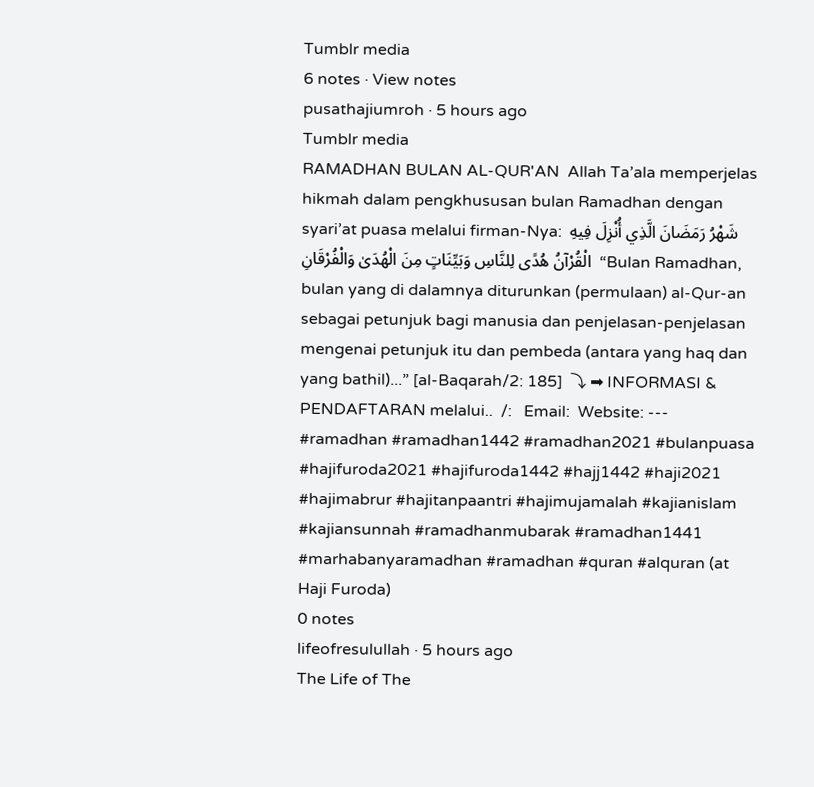Tumblr media
6 notes · View notes
pusathajiumroh · 5 hours ago
Tumblr media
RAMADHAN BULAN AL-QUR'AN  Allah Ta’ala memperjelas hikmah dalam pengkhususan bulan Ramadhan dengan syari’at puasa melalui firman-Nya:  شَهْرُ رَمَضَانَ الَّذِي أُنْزِلَ فِيهِ الْقُرْآنُ هُدًى لِلنَّاسِ وَبَيِّنَاتٍ مِنَ الْهُدَىٰ وَالْفُرْقَانِ  “Bulan Ramadhan, bulan yang di dalamnya diturunkan (permulaan) al-Qur-an sebagai petunjuk bagi manusia dan penjelasan-penjelasan mengenai petunjuk itu dan pembeda (antara yang haq dan yang bathil)...” [al-Baqarah/2: 185]  ⤵ ➡ INFORMASI & PENDAFTARAN melalui..  /:   Email:  Website: ---   #ramadhan #ramadhan1442 #ramadhan2021 #bulanpuasa #hajifuroda2021 #hajifuroda1442 #hajj1442 #haji2021 #hajimabrur #hajitanpaantri #hajimujamalah #kajianislam #kajiansunnah #ramadhanmubarak #ramadhan1441 #marhabanyaramadhan #ramadhan #quran #alquran (at Haji Furoda)
0 notes
lifeofresulullah · 5 hours ago
The Life of The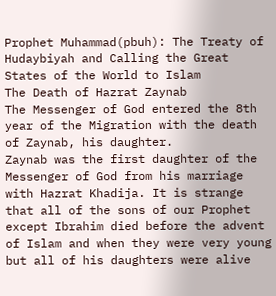Prophet Muhammad(pbuh): The Treaty of Hudaybiyah and Calling the Great States of the World to Islam
The Death of Hazrat Zaynab
The Messenger of God entered the 8th year of the Migration with the death of Zaynab, his daughter.
Zaynab was the first daughter of the Messenger of God from his marriage with Hazrat Khadija. It is strange that all of the sons of our Prophet except Ibrahim died before the advent of Islam and when they were very young but all of his daughters were alive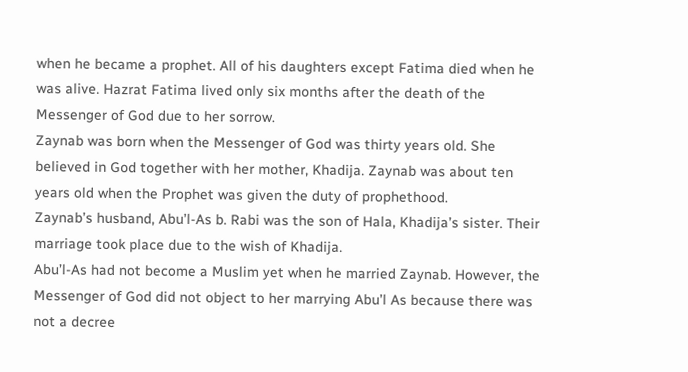when he became a prophet. All of his daughters except Fatima died when he was alive. Hazrat Fatima lived only six months after the death of the Messenger of God due to her sorrow.
Zaynab was born when the Messenger of God was thirty years old. She believed in God together with her mother, Khadija. Zaynab was about ten years old when the Prophet was given the duty of prophethood.
Zaynab’s husband, Abu’l-As b. Rabi was the son of Hala, Khadija’s sister. Their marriage took place due to the wish of Khadija.
Abu’l-As had not become a Muslim yet when he married Zaynab. However, the Messenger of God did not object to her marrying Abu’l As because there was not a decree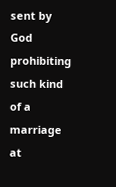sent by God prohibiting such kind of a marriage at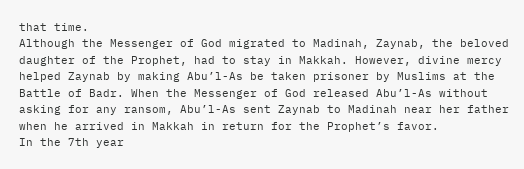that time.
Although the Messenger of God migrated to Madinah, Zaynab, the beloved daughter of the Prophet, had to stay in Makkah. However, divine mercy helped Zaynab by making Abu’l-As be taken prisoner by Muslims at the Battle of Badr. When the Messenger of God released Abu’l-As without asking for any ransom, Abu’l-As sent Zaynab to Madinah near her father when he arrived in Makkah in return for the Prophet’s favor.
In the 7th year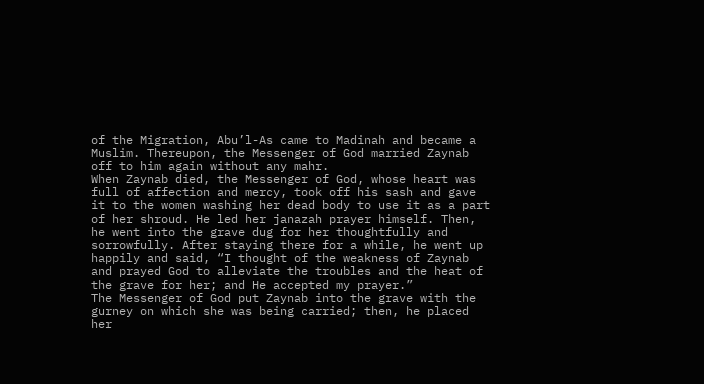of the Migration, Abu’l-As came to Madinah and became a Muslim. Thereupon, the Messenger of God married Zaynab off to him again without any mahr.
When Zaynab died, the Messenger of God, whose heart was full of affection and mercy, took off his sash and gave it to the women washing her dead body to use it as a part of her shroud. He led her janazah prayer himself. Then, he went into the grave dug for her thoughtfully and sorrowfully. After staying there for a while, he went up happily and said, “I thought of the weakness of Zaynab and prayed God to alleviate the troubles and the heat of the grave for her; and He accepted my prayer.”
The Messenger of God put Zaynab into the grave with the gurney on which she was being carried; then, he placed her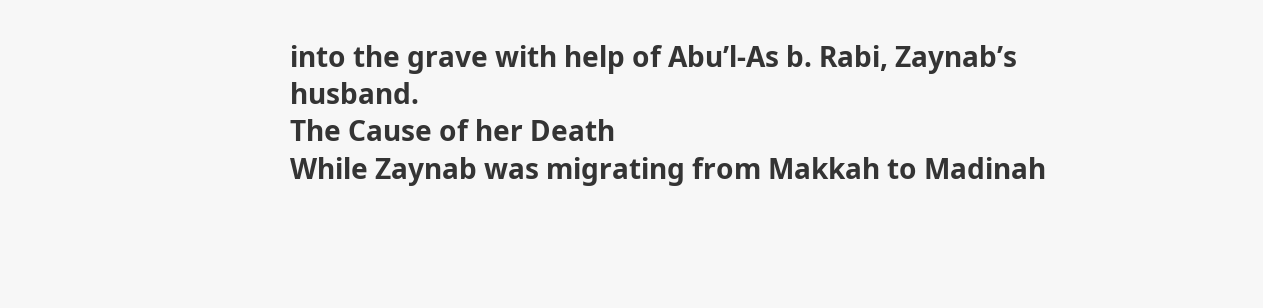into the grave with help of Abu’l-As b. Rabi, Zaynab’s husband.
The Cause of her Death
While Zaynab was migrating from Makkah to Madinah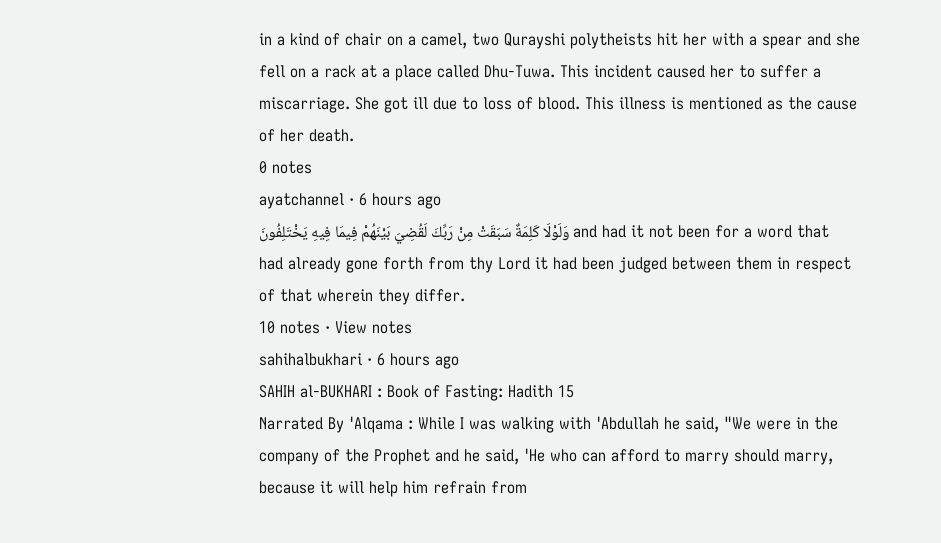in a kind of chair on a camel, two Qurayshi polytheists hit her with a spear and she fell on a rack at a place called Dhu-Tuwa. This incident caused her to suffer a miscarriage. She got ill due to loss of blood. This illness is mentioned as the cause of her death.
0 notes
ayatchannel · 6 hours ago
وَلَوْلَا كَلِمَةٌ سَبَقَتْ مِنْ رَبِّكَ لَقُضِيَ بَيْنَهُمْ فِيمَا فِيهِ يَخْتَلِفُونَ and had it not been for a word that had already gone forth from thy Lord it had been judged between them in respect of that wherein they differ.
10 notes · View notes
sahihalbukhari · 6 hours ago
SAHIH al-BUKHARI : Book of Fasting: Hadith 15
Narrated By 'Alqama : While I was walking with 'Abdullah he said, "We were in the company of the Prophet and he said, 'He who can afford to marry should marry, because it will help him refrain from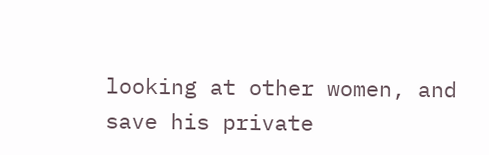looking at other women, and save his private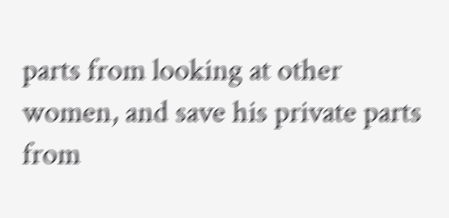parts from looking at other women, and save his private parts from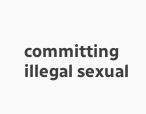committing illegal sexual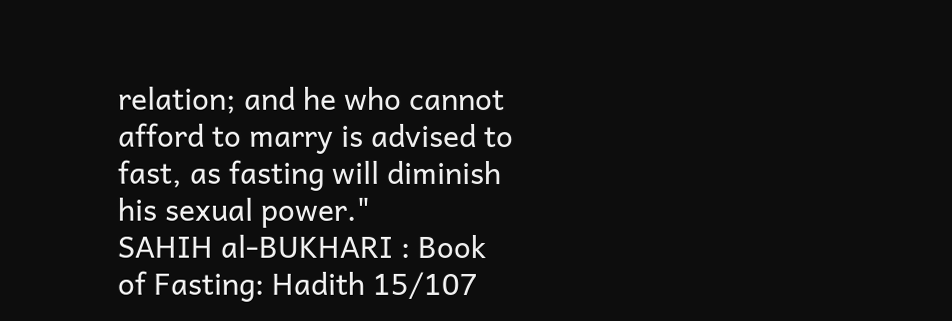relation; and he who cannot afford to marry is advised to fast, as fasting will diminish his sexual power."
SAHIH al-BUKHARI : Book of Fasting: Hadith 15/107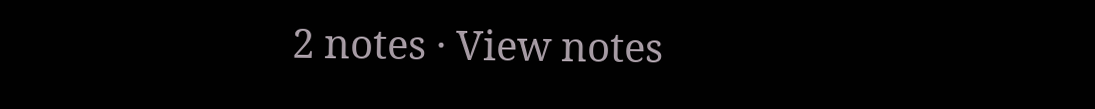2 notes · View notes